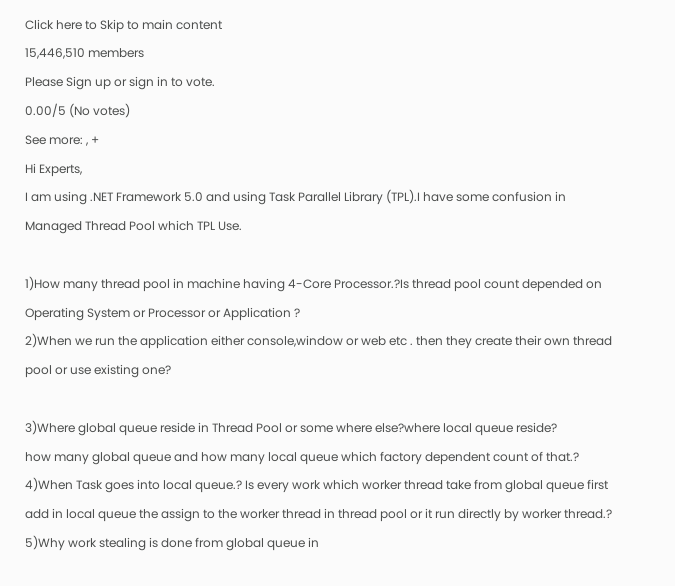Click here to Skip to main content
15,446,510 members
Please Sign up or sign in to vote.
0.00/5 (No votes)
See more: , +
Hi Experts,
I am using .NET Framework 5.0 and using Task Parallel Library (TPL).I have some confusion in Managed Thread Pool which TPL Use.

1)How many thread pool in machine having 4-Core Processor.?Is thread pool count depended on Operating System or Processor or Application ?
2)When we run the application either console,window or web etc . then they create their own thread pool or use existing one?

3)Where global queue reside in Thread Pool or some where else?where local queue reside?
how many global queue and how many local queue which factory dependent count of that.?
4)When Task goes into local queue.? Is every work which worker thread take from global queue first add in local queue the assign to the worker thread in thread pool or it run directly by worker thread.?
5)Why work stealing is done from global queue in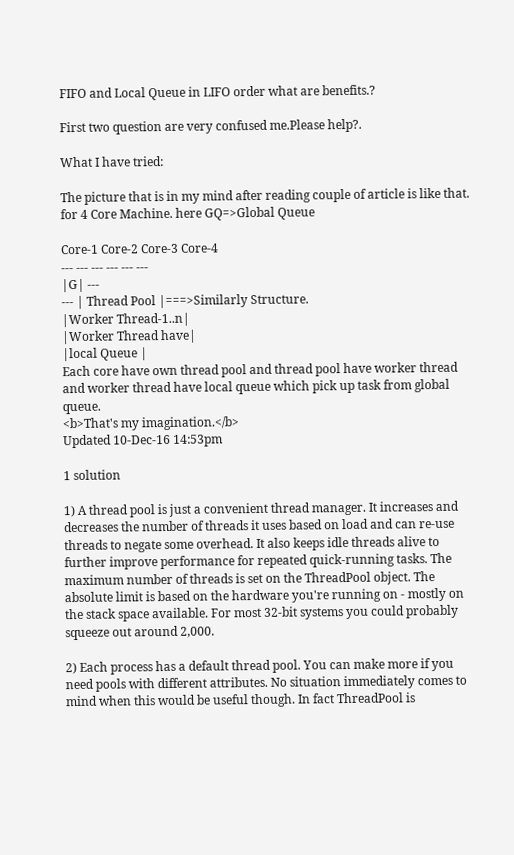FIFO and Local Queue in LIFO order what are benefits.?

First two question are very confused me.Please help?.

What I have tried:

The picture that is in my mind after reading couple of article is like that.
for 4 Core Machine. here GQ=>Global Queue

Core-1 Core-2 Core-3 Core-4
--- --- --- --- --- ---
|G| ---
--- | Thread Pool |===>Similarly Structure.
|Worker Thread-1..n|
|Worker Thread have|
|local Queue |
Each core have own thread pool and thread pool have worker thread and worker thread have local queue which pick up task from global queue.
<b>That's my imagination.</b>
Updated 10-Dec-16 14:53pm

1 solution

1) A thread pool is just a convenient thread manager. It increases and decreases the number of threads it uses based on load and can re-use threads to negate some overhead. It also keeps idle threads alive to further improve performance for repeated quick-running tasks. The maximum number of threads is set on the ThreadPool object. The absolute limit is based on the hardware you're running on - mostly on the stack space available. For most 32-bit systems you could probably squeeze out around 2,000.

2) Each process has a default thread pool. You can make more if you need pools with different attributes. No situation immediately comes to mind when this would be useful though. In fact ThreadPool is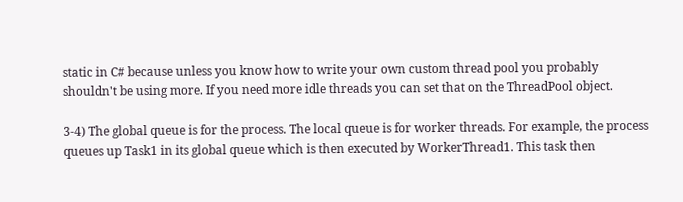static in C# because unless you know how to write your own custom thread pool you probably shouldn't be using more. If you need more idle threads you can set that on the ThreadPool object.

3-4) The global queue is for the process. The local queue is for worker threads. For example, the process queues up Task1 in its global queue which is then executed by WorkerThread1. This task then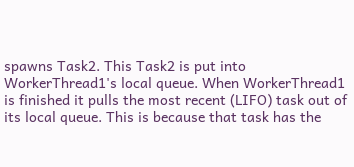spawns Task2. This Task2 is put into WorkerThread1's local queue. When WorkerThread1 is finished it pulls the most recent (LIFO) task out of its local queue. This is because that task has the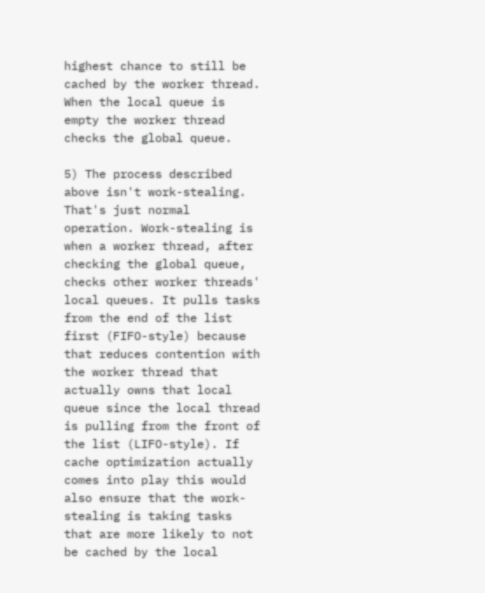highest chance to still be cached by the worker thread. When the local queue is empty the worker thread checks the global queue.

5) The process described above isn't work-stealing. That's just normal operation. Work-stealing is when a worker thread, after checking the global queue, checks other worker threads' local queues. It pulls tasks from the end of the list first (FIFO-style) because that reduces contention with the worker thread that actually owns that local queue since the local thread is pulling from the front of the list (LIFO-style). If cache optimization actually comes into play this would also ensure that the work-stealing is taking tasks that are more likely to not be cached by the local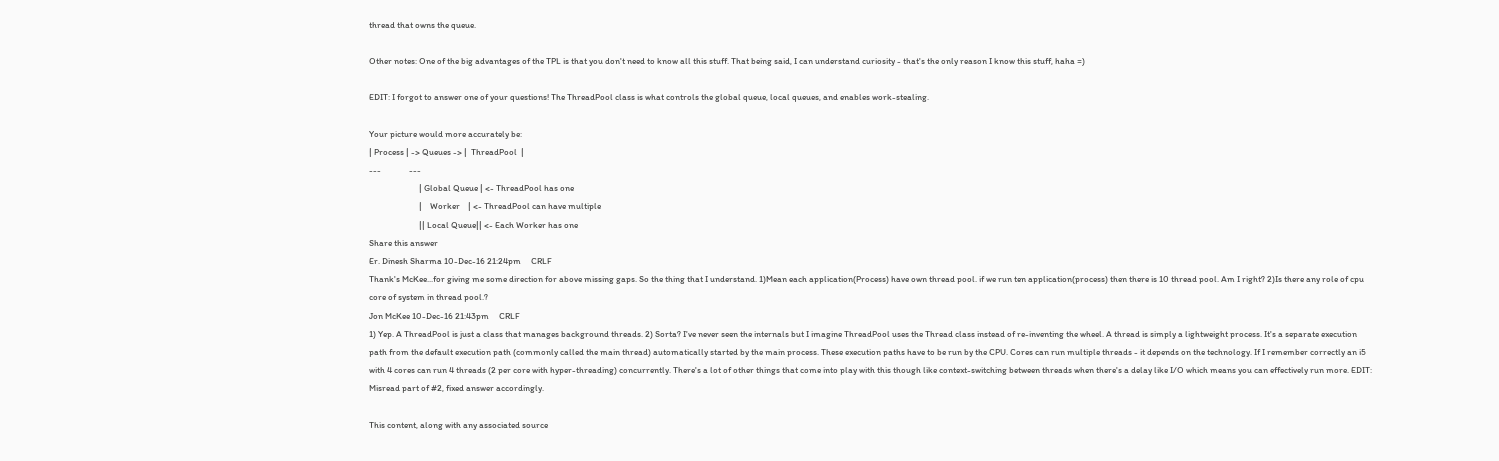thread that owns the queue.

Other notes: One of the big advantages of the TPL is that you don't need to know all this stuff. That being said, I can understand curiosity - that's the only reason I know this stuff, haha =)

EDIT: I forgot to answer one of your questions! The ThreadPool class is what controls the global queue, local queues, and enables work-stealing.

Your picture would more accurately be:
| Process | -> Queues -> |  ThreadPool  |
---              ---
                         | Global Queue | <- ThreadPool has one
                         |    Worker    | <- ThreadPool can have multiple
                         || Local Queue|| <- Each Worker has one
Share this answer
Er. Dinesh Sharma 10-Dec-16 21:24pm     CRLF
Thank's McKee...for giving me some direction for above missing gaps. So the thing that I understand. 1)Mean each application(Process) have own thread pool. if we run ten application(process) then there is 10 thread pool. Am I right? 2)Is there any role of cpu core of system in thread pool.?
Jon McKee 10-Dec-16 21:43pm     CRLF
1) Yep. A ThreadPool is just a class that manages background threads. 2) Sorta? I've never seen the internals but I imagine ThreadPool uses the Thread class instead of re-inventing the wheel. A thread is simply a lightweight process. It's a separate execution path from the default execution path (commonly called the main thread) automatically started by the main process. These execution paths have to be run by the CPU. Cores can run multiple threads - it depends on the technology. If I remember correctly an i5 with 4 cores can run 4 threads (2 per core with hyper-threading) concurrently. There's a lot of other things that come into play with this though like context-switching between threads when there's a delay like I/O which means you can effectively run more. EDIT: Misread part of #2, fixed answer accordingly.

This content, along with any associated source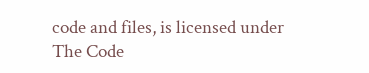code and files, is licensed under The Code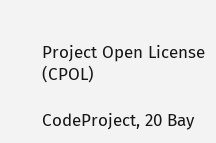Project Open License (CPOL)

CodeProject, 20 Bay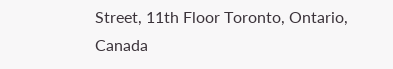Street, 11th Floor Toronto, Ontario, Canada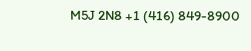M5J 2N8 +1 (416) 849-8900